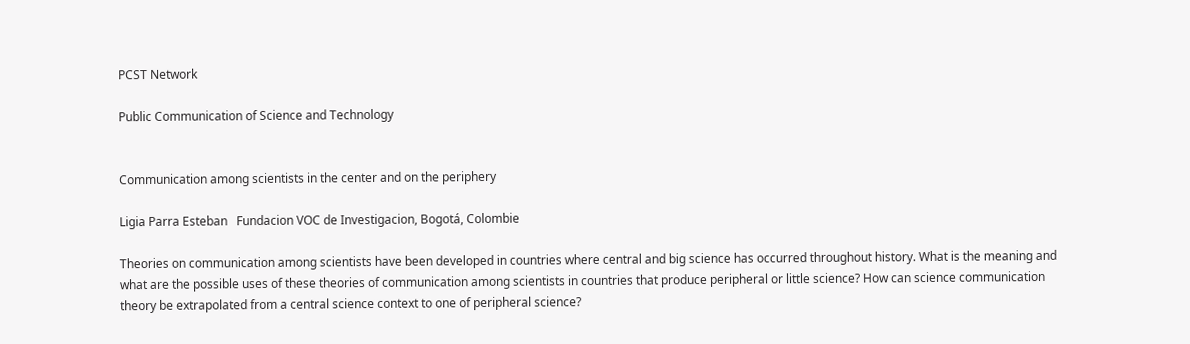PCST Network

Public Communication of Science and Technology


Communication among scientists in the center and on the periphery

Ligia Parra Esteban   Fundacion VOC de Investigacion, Bogotá, Colombie

Theories on communication among scientists have been developed in countries where central and big science has occurred throughout history. What is the meaning and what are the possible uses of these theories of communication among scientists in countries that produce peripheral or little science? How can science communication theory be extrapolated from a central science context to one of peripheral science?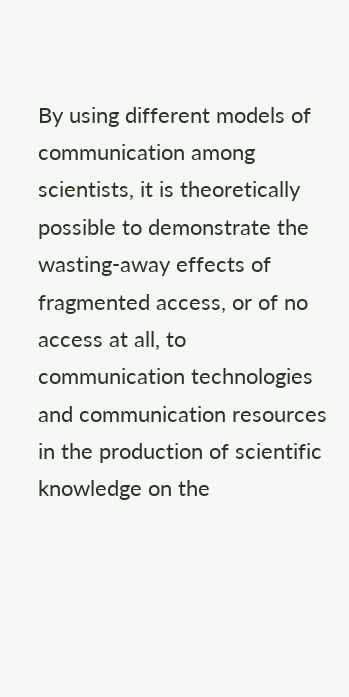By using different models of communication among scientists, it is theoretically possible to demonstrate the wasting-away effects of fragmented access, or of no access at all, to communication technologies and communication resources in the production of scientific knowledge on the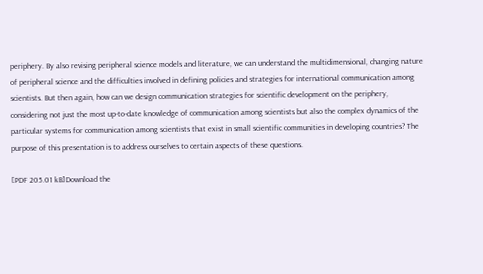periphery. By also revising peripheral science models and literature, we can understand the multidimensional, changing nature of peripheral science and the difficulties involved in defining policies and strategies for international communication among scientists. But then again, how can we design communication strategies for scientific development on the periphery, considering not just the most up-to-date knowledge of communication among scientists but also the complex dynamics of the particular systems for communication among scientists that exist in small scientific communities in developing countries? The purpose of this presentation is to address ourselves to certain aspects of these questions.

[PDF 205.01 kB]Download the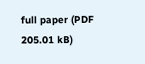full paper (PDF 205.01 kB)